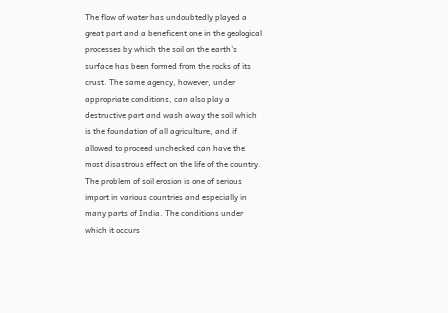The flow of water has undoubtedly played a great part and a beneficent one in the geological processes by which the soil on the earth’s surface has been formed from the rocks of its crust. The same agency, however, under appropriate conditions, can also play a destructive part and wash away the soil which is the foundation of all agriculture, and if allowed to proceed unchecked can have the most disastrous effect on the life of the country. The problem of soil erosion is one of serious import in various countries and especially in many parts of India. The conditions under which it occurs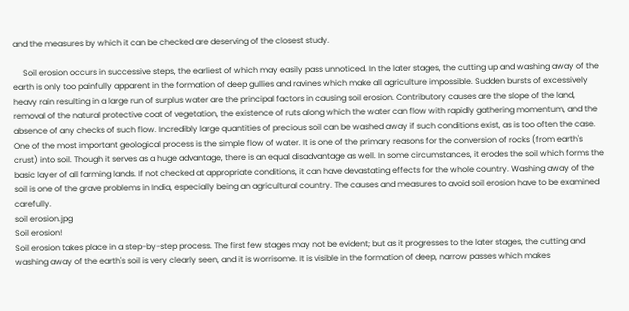and the measures by which it can be checked are deserving of the closest study.

     Soil erosion occurs in successive steps, the earliest of which may easily pass unnoticed. In the later stages, the cutting up and washing away of the earth is only too painfully apparent in the formation of deep gullies and ravines which make all agriculture impossible. Sudden bursts of excessively heavy rain resulting in a large run of surplus water are the principal factors in causing soil erosion. Contributory causes are the slope of the land, removal of the natural protective coat of vegetation, the existence of ruts along which the water can flow with rapidly gathering momentum, and the absence of any checks of such flow. Incredibly large quantities of precious soil can be washed away if such conditions exist, as is too often the case.
One of the most important geological process is the simple flow of water. It is one of the primary reasons for the conversion of rocks (from earth's crust) into soil. Though it serves as a huge advantage, there is an equal disadvantage as well. In some circumstances, it erodes the soil which forms the basic layer of all farming lands. If not checked at appropriate conditions, it can have devastating effects for the whole country. Washing away of the soil is one of the grave problems in India, especially being an agricultural country. The causes and measures to avoid soil erosion have to be examined carefully.
soil erosion.jpg
Soil erosion!
Soil erosion takes place in a step-by-step process. The first few stages may not be evident; but as it progresses to the later stages, the cutting and washing away of the earth's soil is very clearly seen, and it is worrisome. It is visible in the formation of deep, narrow passes which makes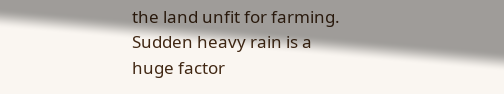the land unfit for farming. Sudden heavy rain is a huge factor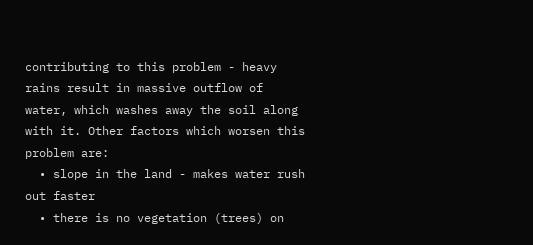contributing to this problem - heavy rains result in massive outflow of water, which washes away the soil along with it. Other factors which worsen this problem are:
  • slope in the land - makes water rush out faster
  • there is no vegetation (trees) on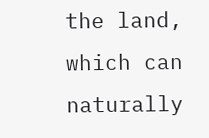the land, which can naturally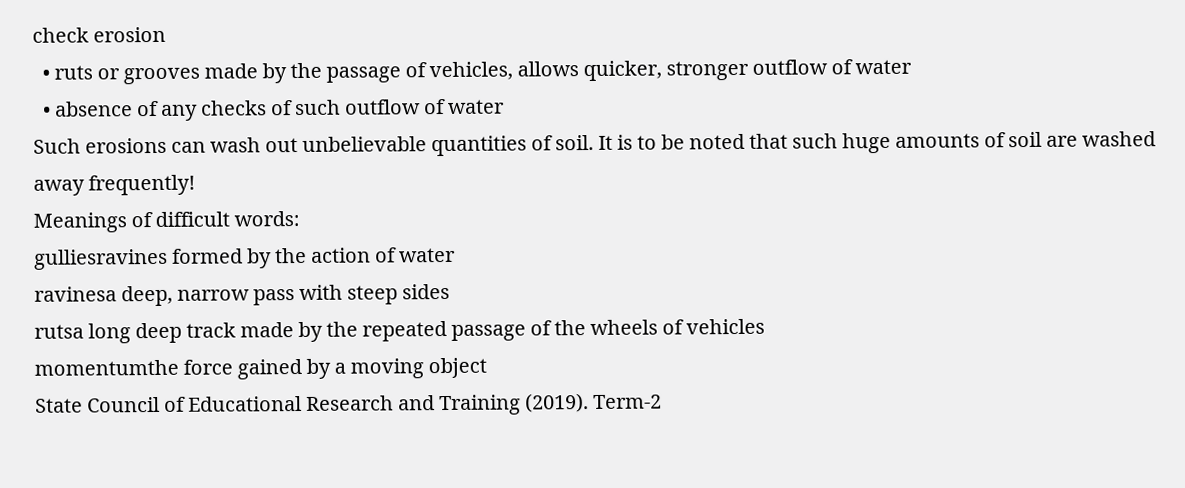check erosion
  • ruts or grooves made by the passage of vehicles, allows quicker, stronger outflow of water
  • absence of any checks of such outflow of water
Such erosions can wash out unbelievable quantities of soil. It is to be noted that such huge amounts of soil are washed away frequently!
Meanings of difficult words:
gulliesravines formed by the action of water
ravinesa deep, narrow pass with steep sides
rutsa long deep track made by the repeated passage of the wheels of vehicles
momentumthe force gained by a moving object
State Council of Educational Research and Training (2019). Term-2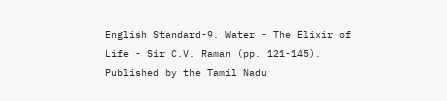English Standard-9. Water - The Elixir of Life - Sir C.V. Raman (pp. 121-145). Published by the Tamil Nadu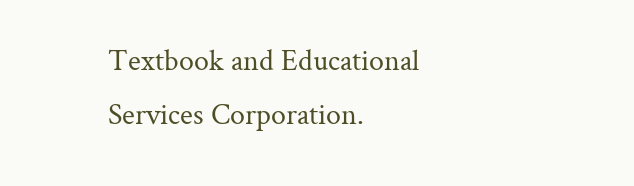Textbook and Educational Services Corporation.